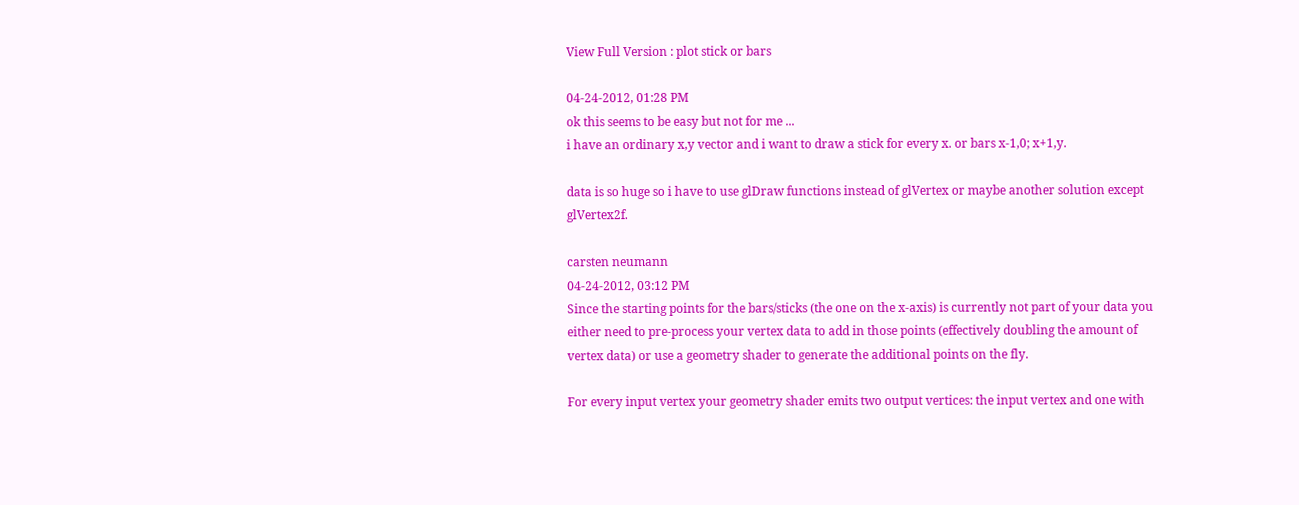View Full Version : plot stick or bars

04-24-2012, 01:28 PM
ok this seems to be easy but not for me ...
i have an ordinary x,y vector and i want to draw a stick for every x. or bars x-1,0; x+1,y.

data is so huge so i have to use glDraw functions instead of glVertex or maybe another solution except glVertex2f.

carsten neumann
04-24-2012, 03:12 PM
Since the starting points for the bars/sticks (the one on the x-axis) is currently not part of your data you either need to pre-process your vertex data to add in those points (effectively doubling the amount of vertex data) or use a geometry shader to generate the additional points on the fly.

For every input vertex your geometry shader emits two output vertices: the input vertex and one with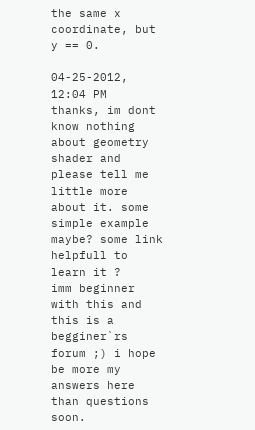the same x coordinate, but y == 0.

04-25-2012, 12:04 PM
thanks, im dont know nothing about geometry shader and please tell me little more about it. some simple example maybe? some link helpfull to learn it ?
imm beginner with this and this is a begginer`rs forum ;) i hope be more my answers here than questions soon.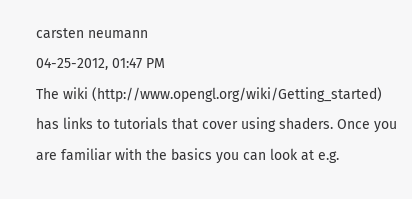carsten neumann
04-25-2012, 01:47 PM
The wiki (http://www.opengl.org/wiki/Getting_started) has links to tutorials that cover using shaders. Once you are familiar with the basics you can look at e.g.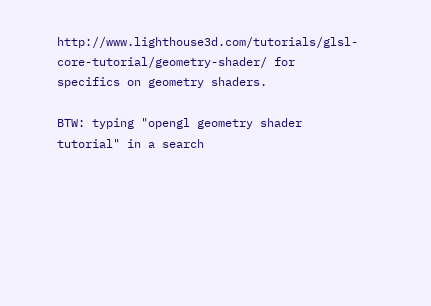http://www.lighthouse3d.com/tutorials/glsl-core-tutorial/geometry-shader/ for specifics on geometry shaders.

BTW: typing "opengl geometry shader tutorial" in a search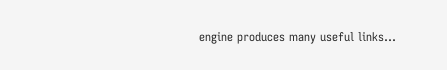engine produces many useful links...